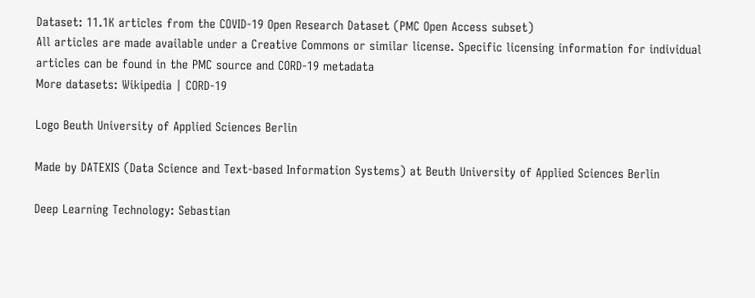Dataset: 11.1K articles from the COVID-19 Open Research Dataset (PMC Open Access subset)
All articles are made available under a Creative Commons or similar license. Specific licensing information for individual articles can be found in the PMC source and CORD-19 metadata
More datasets: Wikipedia | CORD-19

Logo Beuth University of Applied Sciences Berlin

Made by DATEXIS (Data Science and Text-based Information Systems) at Beuth University of Applied Sciences Berlin

Deep Learning Technology: Sebastian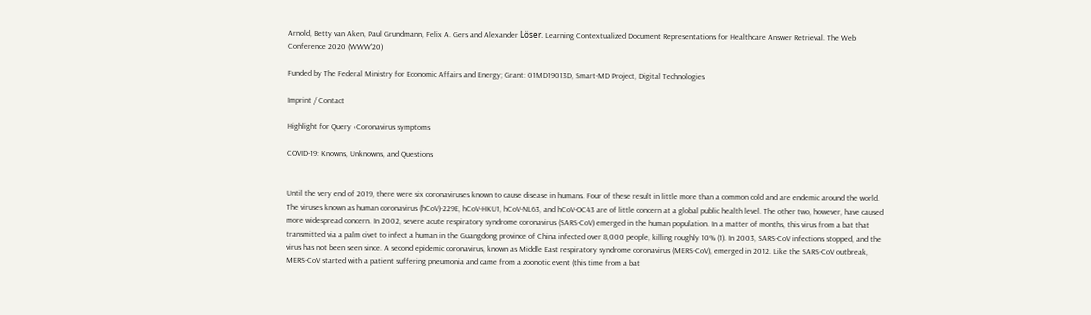Arnold, Betty van Aken, Paul Grundmann, Felix A. Gers and Alexander Löser. Learning Contextualized Document Representations for Healthcare Answer Retrieval. The Web Conference 2020 (WWW'20)

Funded by The Federal Ministry for Economic Affairs and Energy; Grant: 01MD19013D, Smart-MD Project, Digital Technologies

Imprint / Contact

Highlight for Query ‹Coronavirus symptoms

COVID-19: Knowns, Unknowns, and Questions


Until the very end of 2019, there were six coronaviruses known to cause disease in humans. Four of these result in little more than a common cold and are endemic around the world. The viruses known as human coronavirus (hCoV)-229E, hCoV-HKU1, hCoV-NL63, and hCoV-OC43 are of little concern at a global public health level. The other two, however, have caused more widespread concern. In 2002, severe acute respiratory syndrome coronavirus (SARS-CoV) emerged in the human population. In a matter of months, this virus from a bat that transmitted via a palm civet to infect a human in the Guangdong province of China infected over 8,000 people, killing roughly 10% (1). In 2003, SARS-CoV infections stopped, and the virus has not been seen since. A second epidemic coronavirus, known as Middle East respiratory syndrome coronavirus (MERS-CoV), emerged in 2012. Like the SARS-CoV outbreak, MERS-CoV started with a patient suffering pneumonia and came from a zoonotic event (this time from a bat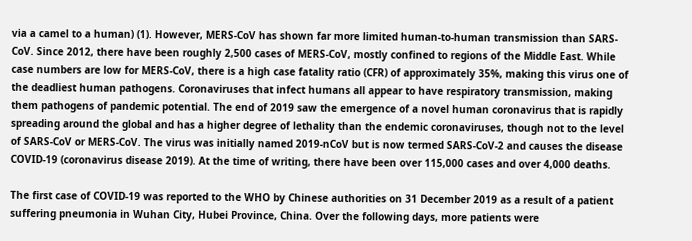via a camel to a human) (1). However, MERS-CoV has shown far more limited human-to-human transmission than SARS-CoV. Since 2012, there have been roughly 2,500 cases of MERS-CoV, mostly confined to regions of the Middle East. While case numbers are low for MERS-CoV, there is a high case fatality ratio (CFR) of approximately 35%, making this virus one of the deadliest human pathogens. Coronaviruses that infect humans all appear to have respiratory transmission, making them pathogens of pandemic potential. The end of 2019 saw the emergence of a novel human coronavirus that is rapidly spreading around the global and has a higher degree of lethality than the endemic coronaviruses, though not to the level of SARS-CoV or MERS-CoV. The virus was initially named 2019-nCoV but is now termed SARS-CoV-2 and causes the disease COVID-19 (coronavirus disease 2019). At the time of writing, there have been over 115,000 cases and over 4,000 deaths.

The first case of COVID-19 was reported to the WHO by Chinese authorities on 31 December 2019 as a result of a patient suffering pneumonia in Wuhan City, Hubei Province, China. Over the following days, more patients were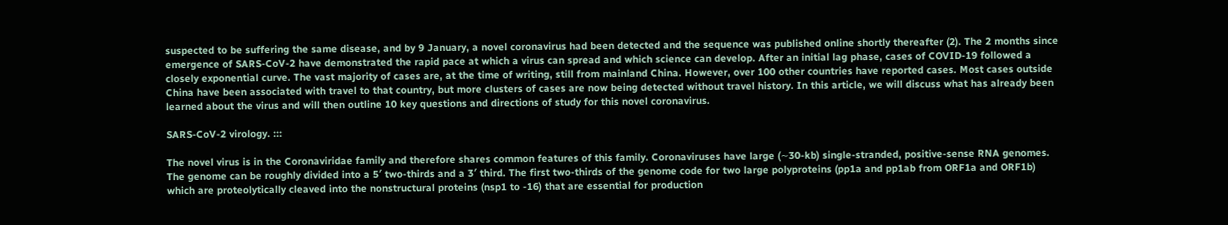suspected to be suffering the same disease, and by 9 January, a novel coronavirus had been detected and the sequence was published online shortly thereafter (2). The 2 months since emergence of SARS-CoV-2 have demonstrated the rapid pace at which a virus can spread and which science can develop. After an initial lag phase, cases of COVID-19 followed a closely exponential curve. The vast majority of cases are, at the time of writing, still from mainland China. However, over 100 other countries have reported cases. Most cases outside China have been associated with travel to that country, but more clusters of cases are now being detected without travel history. In this article, we will discuss what has already been learned about the virus and will then outline 10 key questions and directions of study for this novel coronavirus.

SARS-CoV-2 virology. :::

The novel virus is in the Coronaviridae family and therefore shares common features of this family. Coronaviruses have large (∼30-kb) single-stranded, positive-sense RNA genomes. The genome can be roughly divided into a 5′ two-thirds and a 3′ third. The first two-thirds of the genome code for two large polyproteins (pp1a and pp1ab from ORF1a and ORF1b) which are proteolytically cleaved into the nonstructural proteins (nsp1 to -16) that are essential for production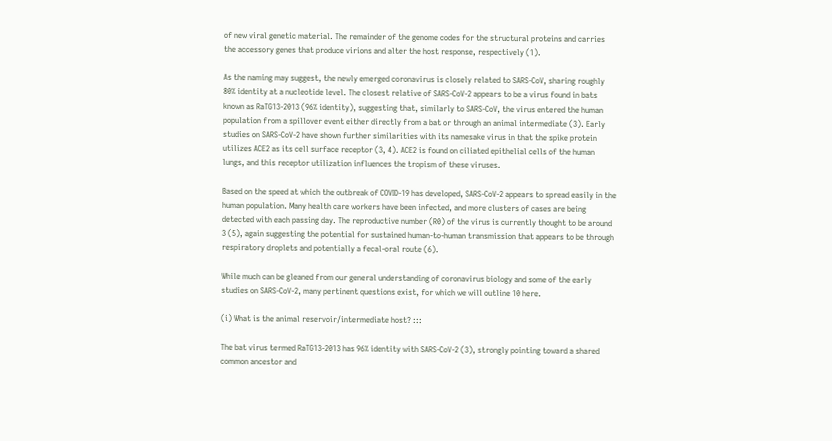of new viral genetic material. The remainder of the genome codes for the structural proteins and carries the accessory genes that produce virions and alter the host response, respectively (1).

As the naming may suggest, the newly emerged coronavirus is closely related to SARS-CoV, sharing roughly 80% identity at a nucleotide level. The closest relative of SARS-CoV-2 appears to be a virus found in bats known as RaTG13-2013 (96% identity), suggesting that, similarly to SARS-CoV, the virus entered the human population from a spillover event either directly from a bat or through an animal intermediate (3). Early studies on SARS-CoV-2 have shown further similarities with its namesake virus in that the spike protein utilizes ACE2 as its cell surface receptor (3, 4). ACE2 is found on ciliated epithelial cells of the human lungs, and this receptor utilization influences the tropism of these viruses.

Based on the speed at which the outbreak of COVID-19 has developed, SARS-CoV-2 appears to spread easily in the human population. Many health care workers have been infected, and more clusters of cases are being detected with each passing day. The reproductive number (R0) of the virus is currently thought to be around 3 (5), again suggesting the potential for sustained human-to-human transmission that appears to be through respiratory droplets and potentially a fecal-oral route (6).

While much can be gleaned from our general understanding of coronavirus biology and some of the early studies on SARS-CoV-2, many pertinent questions exist, for which we will outline 10 here.

(i) What is the animal reservoir/intermediate host? :::

The bat virus termed RaTG13-2013 has 96% identity with SARS-CoV-2 (3), strongly pointing toward a shared common ancestor and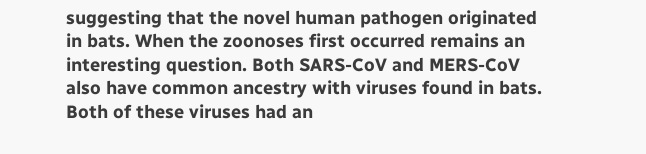suggesting that the novel human pathogen originated in bats. When the zoonoses first occurred remains an interesting question. Both SARS-CoV and MERS-CoV also have common ancestry with viruses found in bats. Both of these viruses had an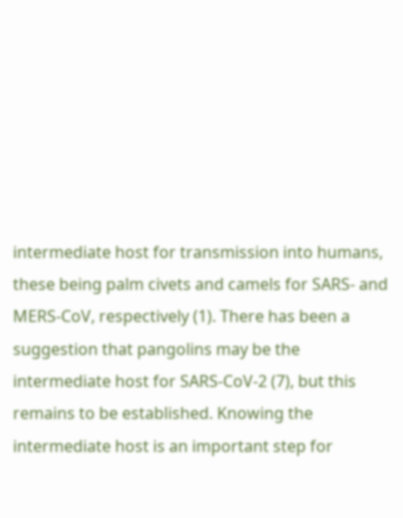intermediate host for transmission into humans, these being palm civets and camels for SARS- and MERS-CoV, respectively (1). There has been a suggestion that pangolins may be the intermediate host for SARS-CoV-2 (7), but this remains to be established. Knowing the intermediate host is an important step for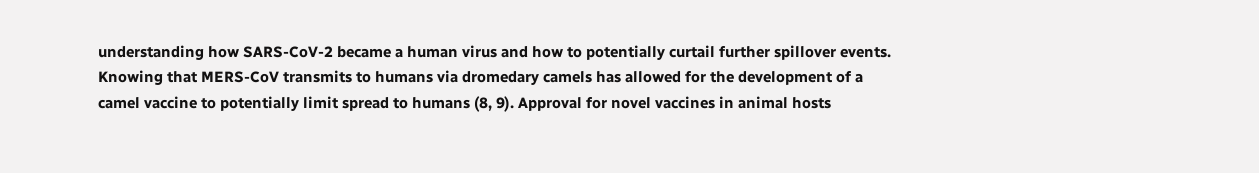understanding how SARS-CoV-2 became a human virus and how to potentially curtail further spillover events. Knowing that MERS-CoV transmits to humans via dromedary camels has allowed for the development of a camel vaccine to potentially limit spread to humans (8, 9). Approval for novel vaccines in animal hosts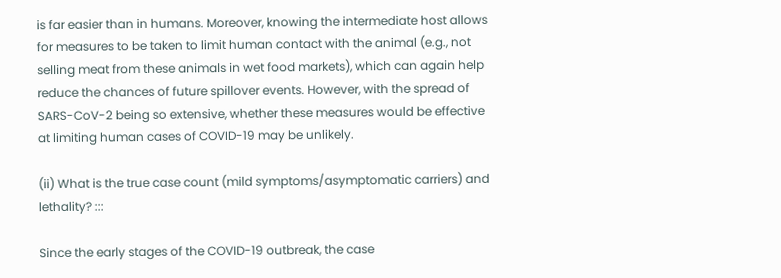is far easier than in humans. Moreover, knowing the intermediate host allows for measures to be taken to limit human contact with the animal (e.g., not selling meat from these animals in wet food markets), which can again help reduce the chances of future spillover events. However, with the spread of SARS-CoV-2 being so extensive, whether these measures would be effective at limiting human cases of COVID-19 may be unlikely.

(ii) What is the true case count (mild symptoms/asymptomatic carriers) and lethality? :::

Since the early stages of the COVID-19 outbreak, the case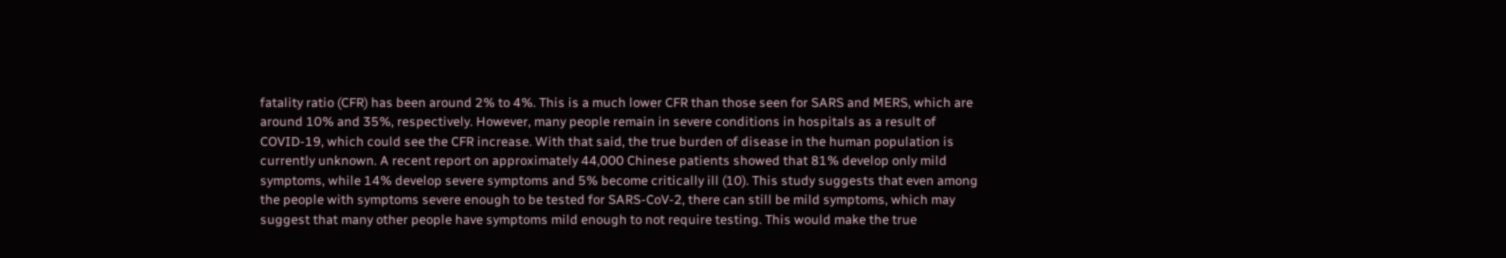fatality ratio (CFR) has been around 2% to 4%. This is a much lower CFR than those seen for SARS and MERS, which are around 10% and 35%, respectively. However, many people remain in severe conditions in hospitals as a result of COVID-19, which could see the CFR increase. With that said, the true burden of disease in the human population is currently unknown. A recent report on approximately 44,000 Chinese patients showed that 81% develop only mild symptoms, while 14% develop severe symptoms and 5% become critically ill (10). This study suggests that even among the people with symptoms severe enough to be tested for SARS-CoV-2, there can still be mild symptoms, which may suggest that many other people have symptoms mild enough to not require testing. This would make the true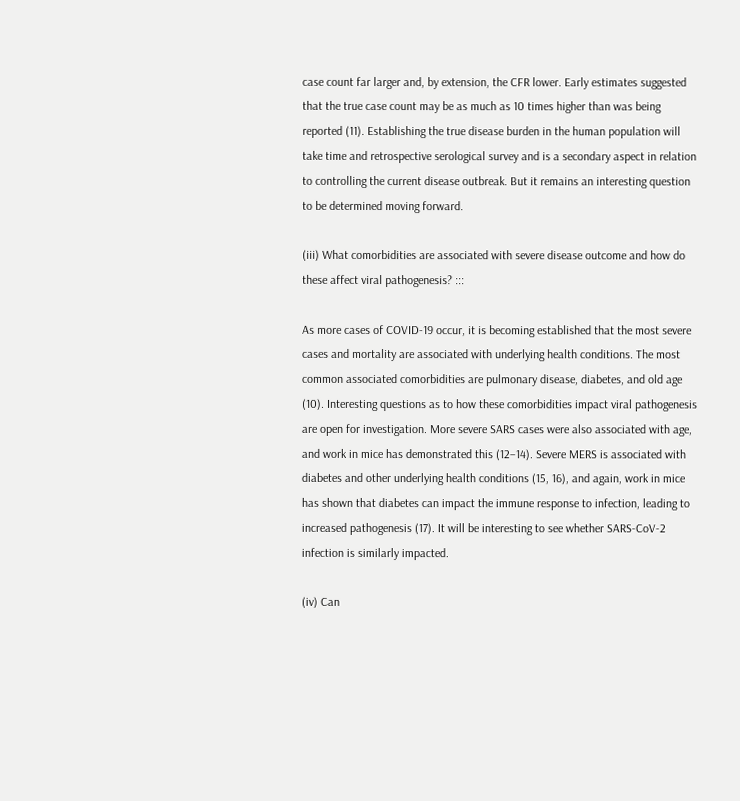case count far larger and, by extension, the CFR lower. Early estimates suggested that the true case count may be as much as 10 times higher than was being reported (11). Establishing the true disease burden in the human population will take time and retrospective serological survey and is a secondary aspect in relation to controlling the current disease outbreak. But it remains an interesting question to be determined moving forward.

(iii) What comorbidities are associated with severe disease outcome and how do these affect viral pathogenesis? :::

As more cases of COVID-19 occur, it is becoming established that the most severe cases and mortality are associated with underlying health conditions. The most common associated comorbidities are pulmonary disease, diabetes, and old age (10). Interesting questions as to how these comorbidities impact viral pathogenesis are open for investigation. More severe SARS cases were also associated with age, and work in mice has demonstrated this (12–14). Severe MERS is associated with diabetes and other underlying health conditions (15, 16), and again, work in mice has shown that diabetes can impact the immune response to infection, leading to increased pathogenesis (17). It will be interesting to see whether SARS-CoV-2 infection is similarly impacted.

(iv) Can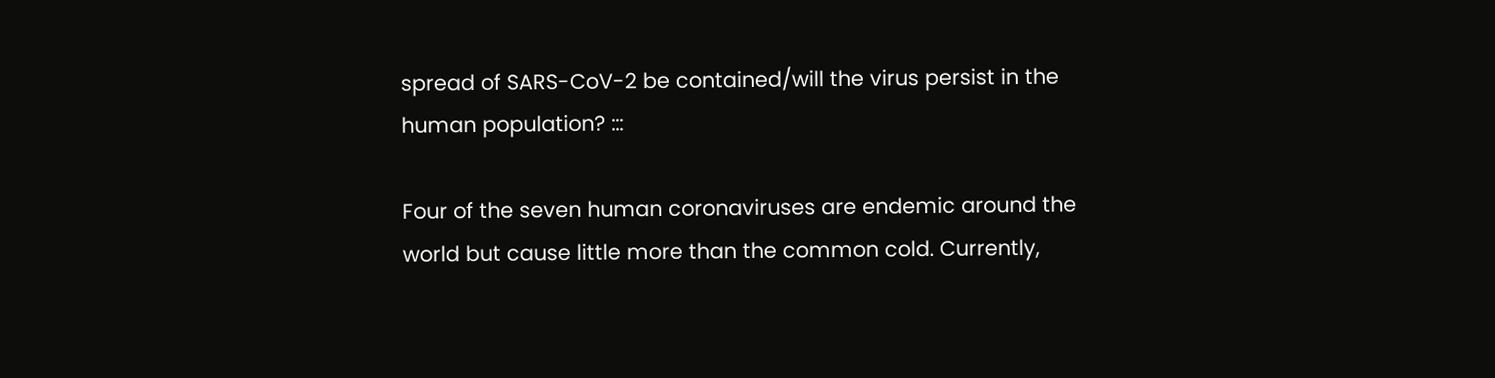spread of SARS-CoV-2 be contained/will the virus persist in the human population? :::

Four of the seven human coronaviruses are endemic around the world but cause little more than the common cold. Currently,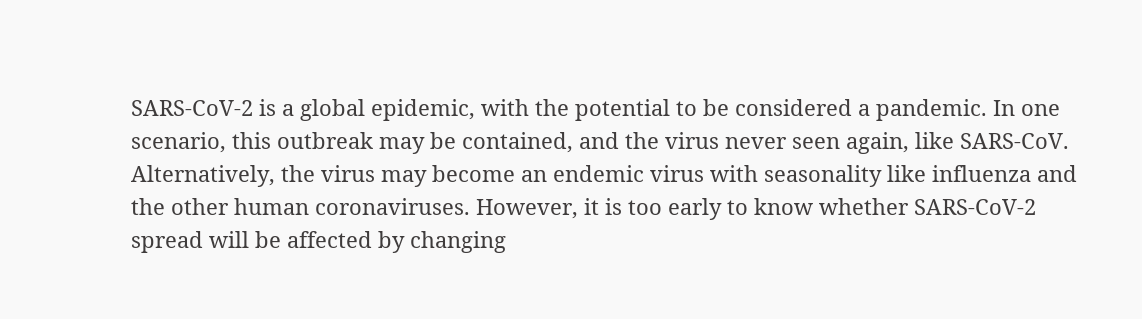SARS-CoV-2 is a global epidemic, with the potential to be considered a pandemic. In one scenario, this outbreak may be contained, and the virus never seen again, like SARS-CoV. Alternatively, the virus may become an endemic virus with seasonality like influenza and the other human coronaviruses. However, it is too early to know whether SARS-CoV-2 spread will be affected by changing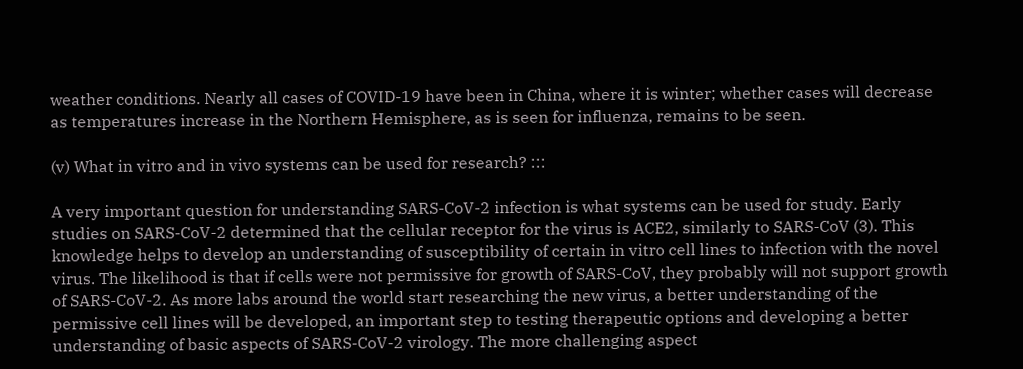weather conditions. Nearly all cases of COVID-19 have been in China, where it is winter; whether cases will decrease as temperatures increase in the Northern Hemisphere, as is seen for influenza, remains to be seen.

(v) What in vitro and in vivo systems can be used for research? :::

A very important question for understanding SARS-CoV-2 infection is what systems can be used for study. Early studies on SARS-CoV-2 determined that the cellular receptor for the virus is ACE2, similarly to SARS-CoV (3). This knowledge helps to develop an understanding of susceptibility of certain in vitro cell lines to infection with the novel virus. The likelihood is that if cells were not permissive for growth of SARS-CoV, they probably will not support growth of SARS-CoV-2. As more labs around the world start researching the new virus, a better understanding of the permissive cell lines will be developed, an important step to testing therapeutic options and developing a better understanding of basic aspects of SARS-CoV-2 virology. The more challenging aspect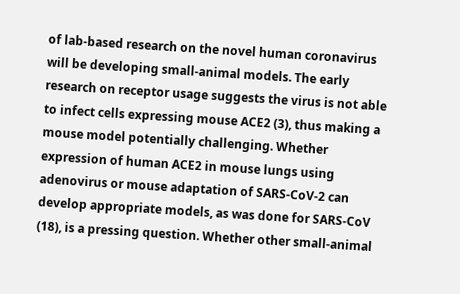of lab-based research on the novel human coronavirus will be developing small-animal models. The early research on receptor usage suggests the virus is not able to infect cells expressing mouse ACE2 (3), thus making a mouse model potentially challenging. Whether expression of human ACE2 in mouse lungs using adenovirus or mouse adaptation of SARS-CoV-2 can develop appropriate models, as was done for SARS-CoV (18), is a pressing question. Whether other small-animal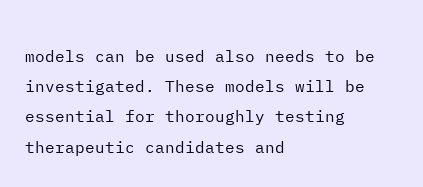models can be used also needs to be investigated. These models will be essential for thoroughly testing therapeutic candidates and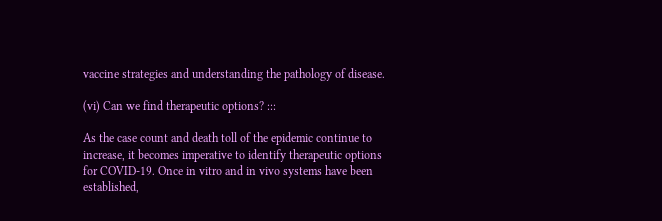vaccine strategies and understanding the pathology of disease.

(vi) Can we find therapeutic options? :::

As the case count and death toll of the epidemic continue to increase, it becomes imperative to identify therapeutic options for COVID-19. Once in vitro and in vivo systems have been established,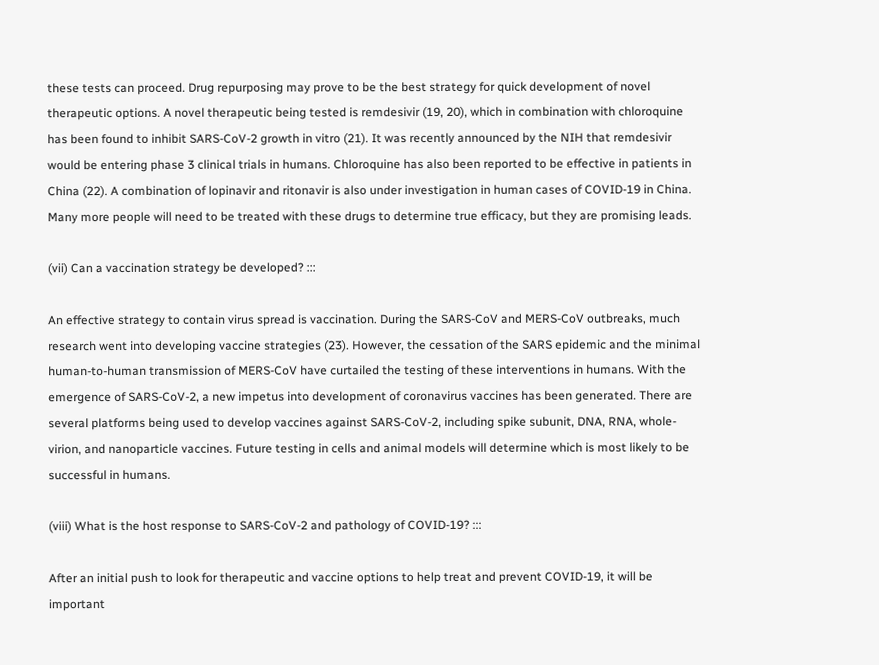these tests can proceed. Drug repurposing may prove to be the best strategy for quick development of novel therapeutic options. A novel therapeutic being tested is remdesivir (19, 20), which in combination with chloroquine has been found to inhibit SARS-CoV-2 growth in vitro (21). It was recently announced by the NIH that remdesivir would be entering phase 3 clinical trials in humans. Chloroquine has also been reported to be effective in patients in China (22). A combination of lopinavir and ritonavir is also under investigation in human cases of COVID-19 in China. Many more people will need to be treated with these drugs to determine true efficacy, but they are promising leads.

(vii) Can a vaccination strategy be developed? :::

An effective strategy to contain virus spread is vaccination. During the SARS-CoV and MERS-CoV outbreaks, much research went into developing vaccine strategies (23). However, the cessation of the SARS epidemic and the minimal human-to-human transmission of MERS-CoV have curtailed the testing of these interventions in humans. With the emergence of SARS-CoV-2, a new impetus into development of coronavirus vaccines has been generated. There are several platforms being used to develop vaccines against SARS-CoV-2, including spike subunit, DNA, RNA, whole-virion, and nanoparticle vaccines. Future testing in cells and animal models will determine which is most likely to be successful in humans.

(viii) What is the host response to SARS-CoV-2 and pathology of COVID-19? :::

After an initial push to look for therapeutic and vaccine options to help treat and prevent COVID-19, it will be important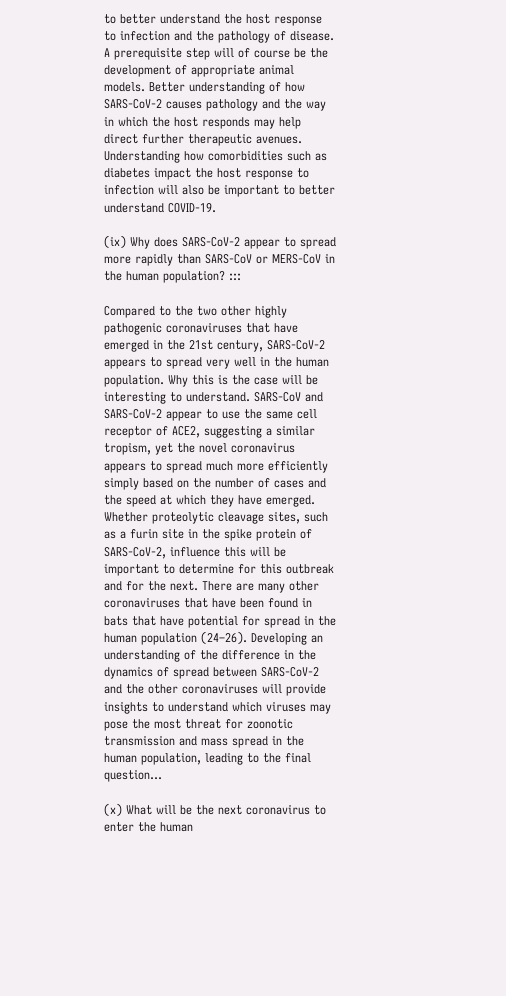to better understand the host response to infection and the pathology of disease. A prerequisite step will of course be the development of appropriate animal models. Better understanding of how SARS-CoV-2 causes pathology and the way in which the host responds may help direct further therapeutic avenues. Understanding how comorbidities such as diabetes impact the host response to infection will also be important to better understand COVID-19.

(ix) Why does SARS-CoV-2 appear to spread more rapidly than SARS-CoV or MERS-CoV in the human population? :::

Compared to the two other highly pathogenic coronaviruses that have emerged in the 21st century, SARS-CoV-2 appears to spread very well in the human population. Why this is the case will be interesting to understand. SARS-CoV and SARS-CoV-2 appear to use the same cell receptor of ACE2, suggesting a similar tropism, yet the novel coronavirus appears to spread much more efficiently simply based on the number of cases and the speed at which they have emerged. Whether proteolytic cleavage sites, such as a furin site in the spike protein of SARS-CoV-2, influence this will be important to determine for this outbreak and for the next. There are many other coronaviruses that have been found in bats that have potential for spread in the human population (24–26). Developing an understanding of the difference in the dynamics of spread between SARS-CoV-2 and the other coronaviruses will provide insights to understand which viruses may pose the most threat for zoonotic transmission and mass spread in the human population, leading to the final question…

(x) What will be the next coronavirus to enter the human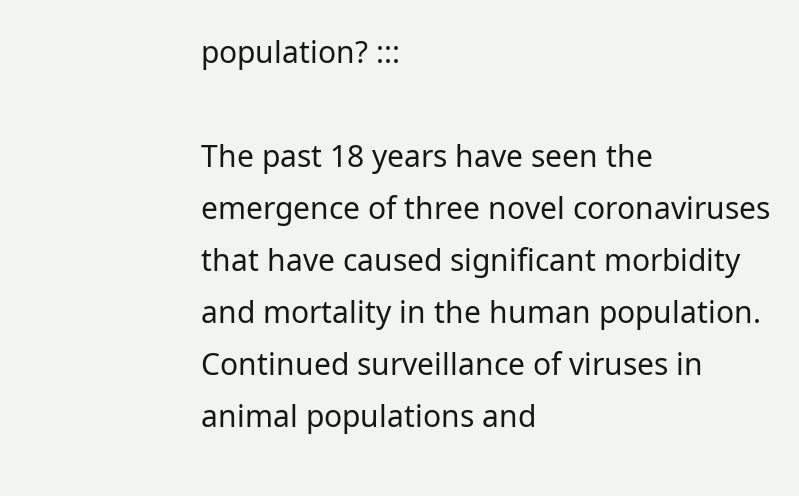population? :::

The past 18 years have seen the emergence of three novel coronaviruses that have caused significant morbidity and mortality in the human population. Continued surveillance of viruses in animal populations and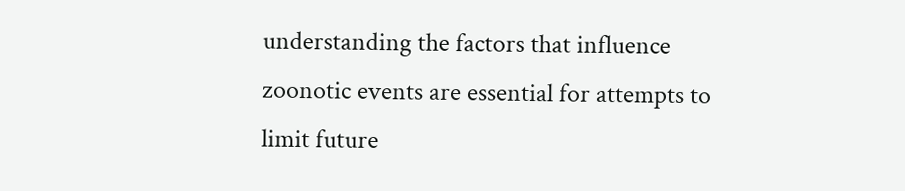understanding the factors that influence zoonotic events are essential for attempts to limit future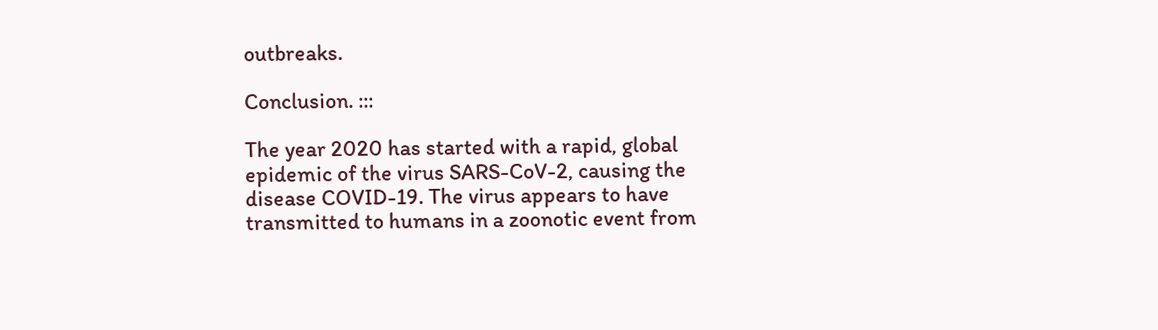outbreaks.

Conclusion. :::

The year 2020 has started with a rapid, global epidemic of the virus SARS-CoV-2, causing the disease COVID-19. The virus appears to have transmitted to humans in a zoonotic event from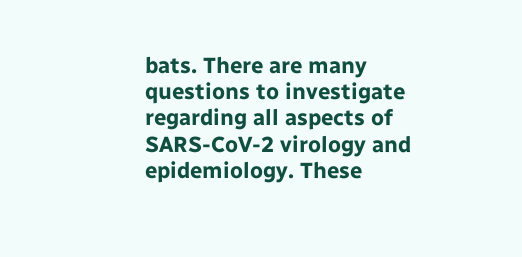bats. There are many questions to investigate regarding all aspects of SARS-CoV-2 virology and epidemiology. These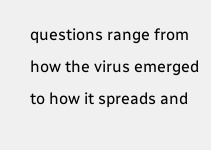questions range from how the virus emerged to how it spreads and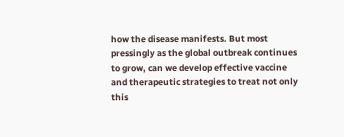how the disease manifests. But most pressingly as the global outbreak continues to grow, can we develop effective vaccine and therapeutic strategies to treat not only this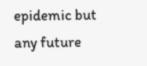epidemic but any future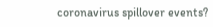coronavirus spillover events?